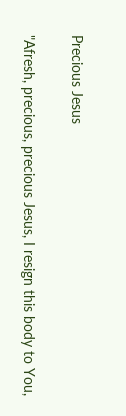Precious Jesus

"Afresh, precious, precious Jesus, I resign this body to You,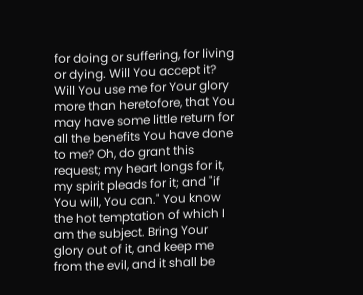for doing or suffering, for living or dying. Will You accept it? Will You use me for Your glory more than heretofore, that You may have some little return for all the benefits You have done to me? Oh, do grant this request; my heart longs for it, my spirit pleads for it; and "if You will, You can." You know the hot temptation of which I am the subject. Bring Your glory out of it, and keep me from the evil, and it shall be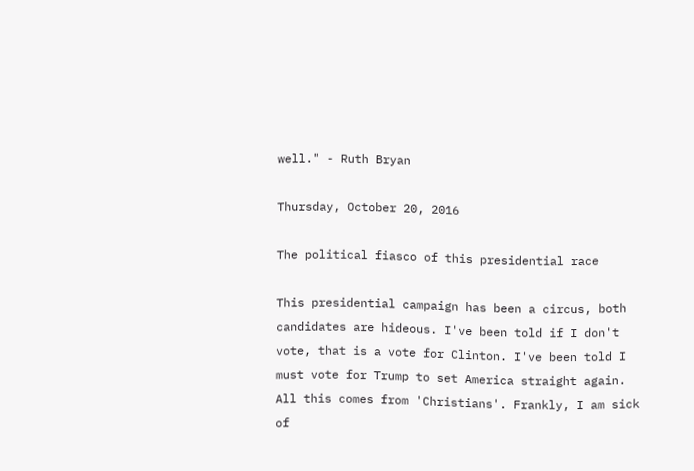well." - Ruth Bryan

Thursday, October 20, 2016

The political fiasco of this presidential race

This presidential campaign has been a circus, both candidates are hideous. I've been told if I don't vote, that is a vote for Clinton. I've been told I must vote for Trump to set America straight again. All this comes from 'Christians'. Frankly, I am sick of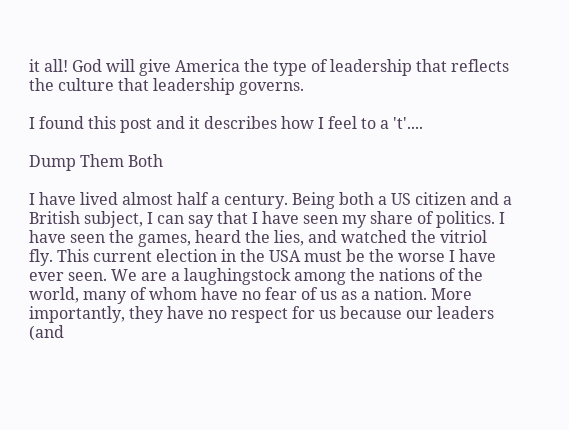it all! God will give America the type of leadership that reflects the culture that leadership governs.

I found this post and it describes how I feel to a 't'....

Dump Them Both

I have lived almost half a century. Being both a US citizen and a British subject, I can say that I have seen my share of politics. I have seen the games, heard the lies, and watched the vitriol fly. This current election in the USA must be the worse I have ever seen. We are a laughingstock among the nations of the world, many of whom have no fear of us as a nation. More importantly, they have no respect for us because our leaders (and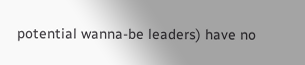potential wanna-be leaders) have no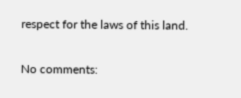respect for the laws of this land.

No comments: